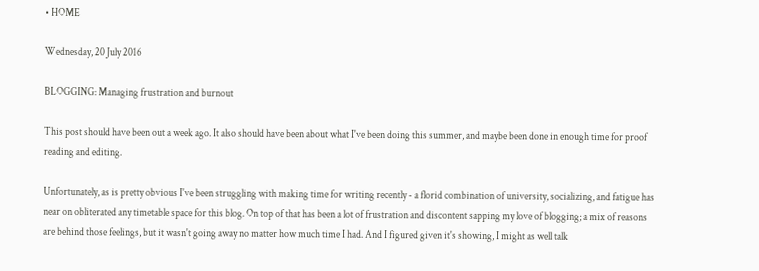• HOME

Wednesday, 20 July 2016

BLOGGING: Managing frustration and burnout

This post should have been out a week ago. It also should have been about what I've been doing this summer, and maybe been done in enough time for proof reading and editing.

Unfortunately, as is pretty obvious I've been struggling with making time for writing recently - a florid combination of university, socializing, and fatigue has near on obliterated any timetable space for this blog. On top of that has been a lot of frustration and discontent sapping my love of blogging; a mix of reasons are behind those feelings, but it wasn't going away no matter how much time I had. And I figured given it's showing, I might as well talk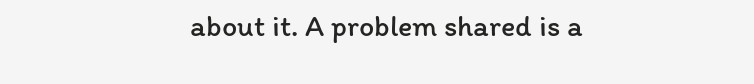about it. A problem shared is a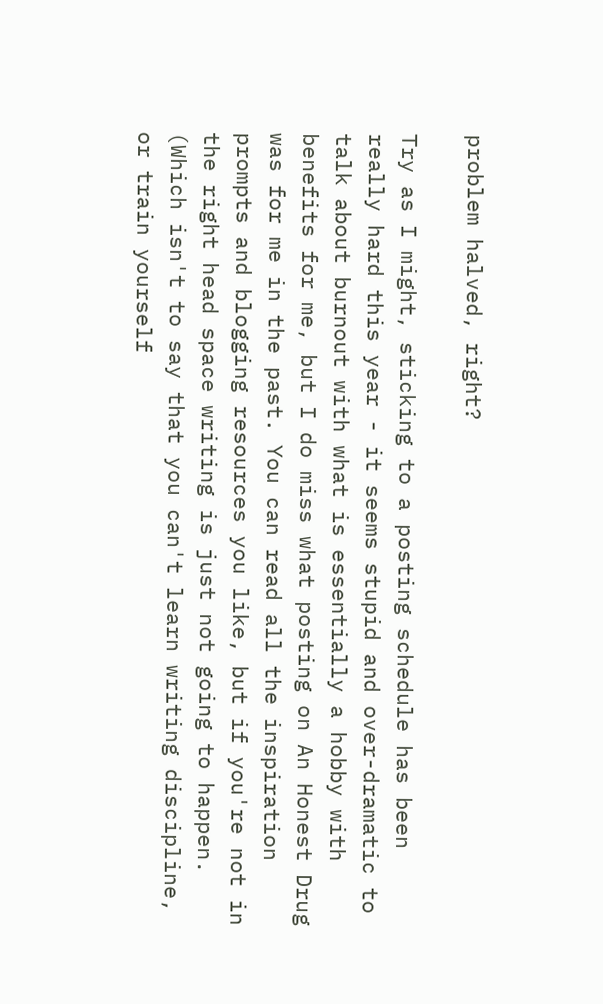problem halved, right?

Try as I might, sticking to a posting schedule has been really hard this year - it seems stupid and over-dramatic to talk about burnout with what is essentially a hobby with benefits for me, but I do miss what posting on An Honest Drug was for me in the past. You can read all the inspiration prompts and blogging resources you like, but if you're not in the right head space writing is just not going to happen. (Which isn't to say that you can't learn writing discipline, or train yourself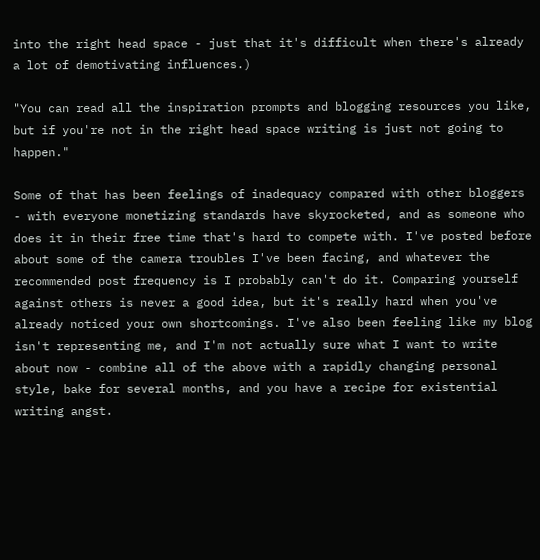into the right head space - just that it's difficult when there's already a lot of demotivating influences.)

"You can read all the inspiration prompts and blogging resources you like, but if you're not in the right head space writing is just not going to happen."

Some of that has been feelings of inadequacy compared with other bloggers - with everyone monetizing standards have skyrocketed, and as someone who does it in their free time that's hard to compete with. I've posted before about some of the camera troubles I've been facing, and whatever the recommended post frequency is I probably can't do it. Comparing yourself against others is never a good idea, but it's really hard when you've already noticed your own shortcomings. I've also been feeling like my blog isn't representing me, and I'm not actually sure what I want to write about now - combine all of the above with a rapidly changing personal style, bake for several months, and you have a recipe for existential writing angst.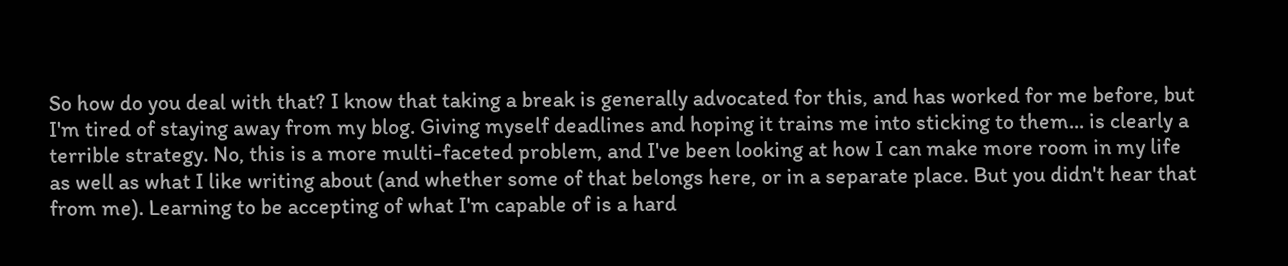So how do you deal with that? I know that taking a break is generally advocated for this, and has worked for me before, but I'm tired of staying away from my blog. Giving myself deadlines and hoping it trains me into sticking to them... is clearly a terrible strategy. No, this is a more multi-faceted problem, and I've been looking at how I can make more room in my life as well as what I like writing about (and whether some of that belongs here, or in a separate place. But you didn't hear that from me). Learning to be accepting of what I'm capable of is a hard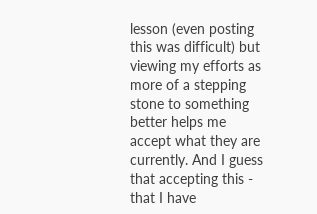lesson (even posting this was difficult) but viewing my efforts as more of a stepping stone to something better helps me accept what they are currently. And I guess that accepting this - that I have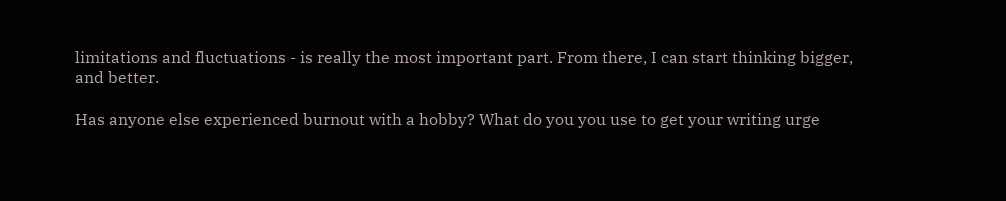limitations and fluctuations - is really the most important part. From there, I can start thinking bigger, and better.

Has anyone else experienced burnout with a hobby? What do you you use to get your writing urge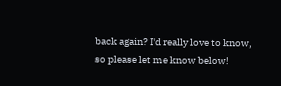back again? I'd really love to know, so please let me know below!